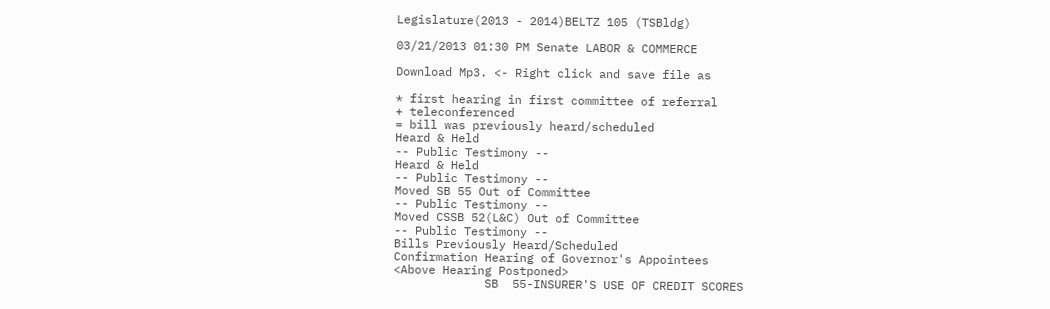Legislature(2013 - 2014)BELTZ 105 (TSBldg)

03/21/2013 01:30 PM Senate LABOR & COMMERCE

Download Mp3. <- Right click and save file as

* first hearing in first committee of referral
+ teleconferenced
= bill was previously heard/scheduled
Heard & Held
-- Public Testimony --
Heard & Held
-- Public Testimony --
Moved SB 55 Out of Committee
-- Public Testimony --
Moved CSSB 52(L&C) Out of Committee
-- Public Testimony --
Bills Previously Heard/Scheduled
Confirmation Hearing of Governor's Appointees
<Above Hearing Postponed>
             SB  55-INSURER'S USE OF CREDIT SCORES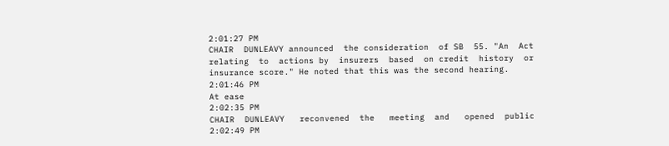2:01:27 PM
CHAIR  DUNLEAVY announced  the consideration  of SB  55. "An  Act
relating  to  actions by  insurers  based  on credit  history  or
insurance score." He noted that this was the second hearing.
2:01:46 PM
At ease
2:02:35 PM
CHAIR  DUNLEAVY   reconvened  the   meeting  and   opened  public
2:02:49 PM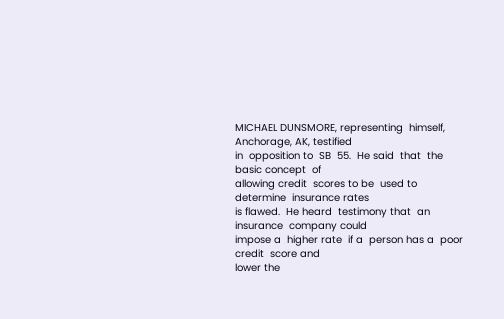MICHAEL DUNSMORE, representing  himself, Anchorage, AK, testified
in  opposition to  SB  55.  He said  that  the  basic concept  of
allowing credit  scores to be  used to determine  insurance rates
is flawed.  He heard  testimony that  an insurance  company could
impose a  higher rate  if a  person has a  poor credit  score and
lower the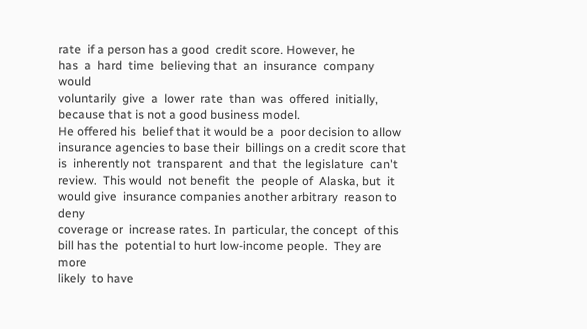rate  if a person has a good  credit score. However, he
has  a  hard  time  believing that  an  insurance  company  would
voluntarily  give  a  lower  rate  than  was  offered  initially,
because that is not a good business model.
He offered his  belief that it would be a  poor decision to allow
insurance agencies to base their  billings on a credit score that
is  inherently not  transparent  and that  the legislature  can't
review.  This would  not benefit  the  people of  Alaska, but  it
would give  insurance companies another arbitrary  reason to deny
coverage or  increase rates. In  particular, the concept  of this
bill has the  potential to hurt low-income people.  They are more
likely  to have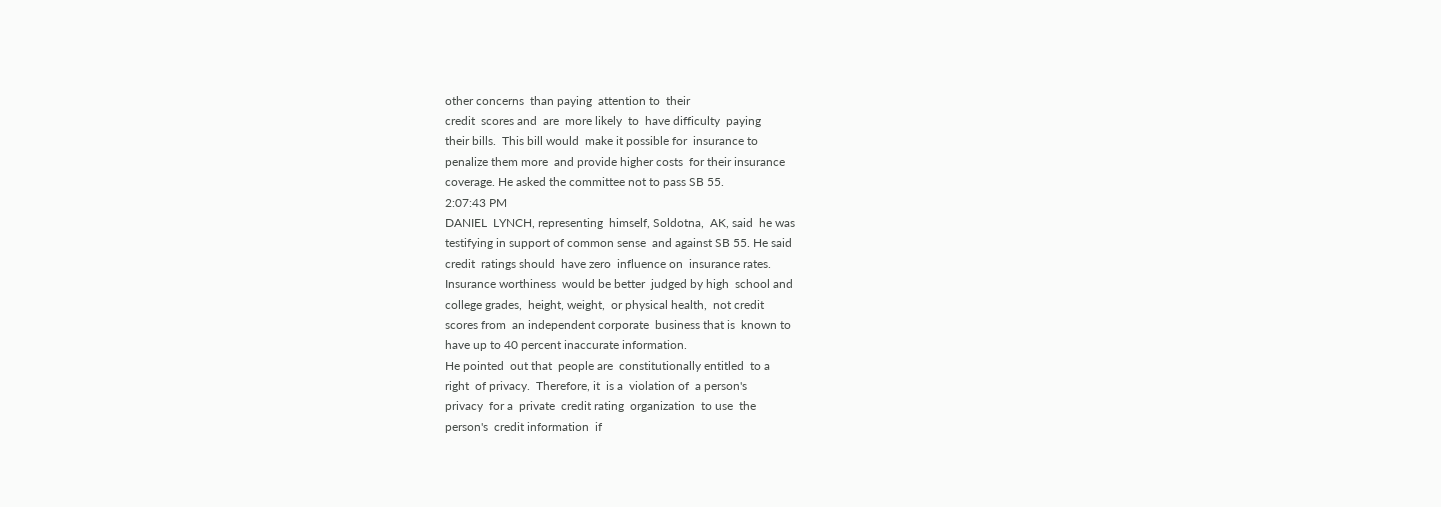other concerns  than paying  attention to  their
credit  scores and  are  more likely  to  have difficulty  paying
their bills.  This bill would  make it possible for  insurance to
penalize them more  and provide higher costs  for their insurance
coverage. He asked the committee not to pass SB 55.
2:07:43 PM
DANIEL  LYNCH, representing  himself, Soldotna,  AK, said  he was
testifying in support of common sense  and against SB 55. He said
credit  ratings should  have zero  influence on  insurance rates.
Insurance worthiness  would be better  judged by high  school and
college grades,  height, weight,  or physical health,  not credit
scores from  an independent corporate  business that is  known to
have up to 40 percent inaccurate information.
He pointed  out that  people are  constitutionally entitled  to a
right  of privacy.  Therefore, it  is a  violation of  a person's
privacy  for a  private  credit rating  organization  to use  the
person's  credit information  if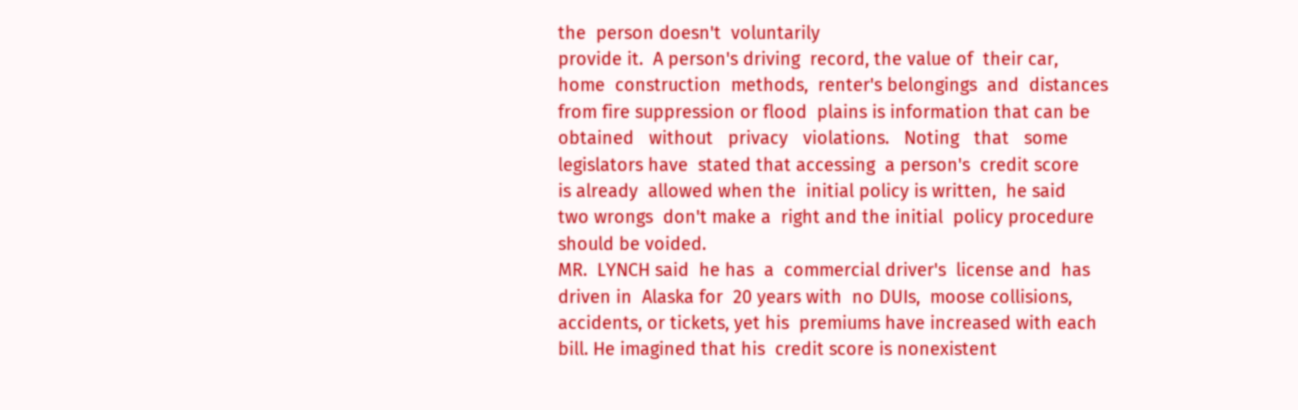the  person doesn't  voluntarily
provide it.  A person's driving  record, the value of  their car,
home  construction  methods,  renter's belongings  and  distances
from fire suppression or flood  plains is information that can be
obtained   without   privacy   violations.   Noting   that   some
legislators have  stated that accessing  a person's  credit score
is already  allowed when the  initial policy is written,  he said
two wrongs  don't make a  right and the initial  policy procedure
should be voided.
MR.  LYNCH said  he has  a  commercial driver's  license and  has
driven in  Alaska for  20 years with  no DUIs,  moose collisions,
accidents, or tickets, yet his  premiums have increased with each
bill. He imagined that his  credit score is nonexistent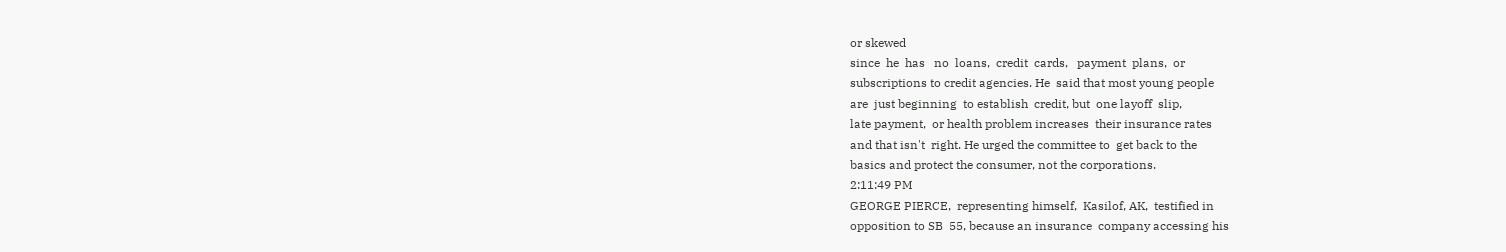or skewed
since  he  has   no  loans,  credit  cards,   payment  plans,  or
subscriptions to credit agencies. He  said that most young people
are  just beginning  to establish  credit, but  one layoff  slip,
late payment,  or health problem increases  their insurance rates
and that isn't  right. He urged the committee to  get back to the
basics and protect the consumer, not the corporations.
2:11:49 PM
GEORGE PIERCE,  representing himself,  Kasilof, AK,  testified in
opposition to SB  55, because an insurance  company accessing his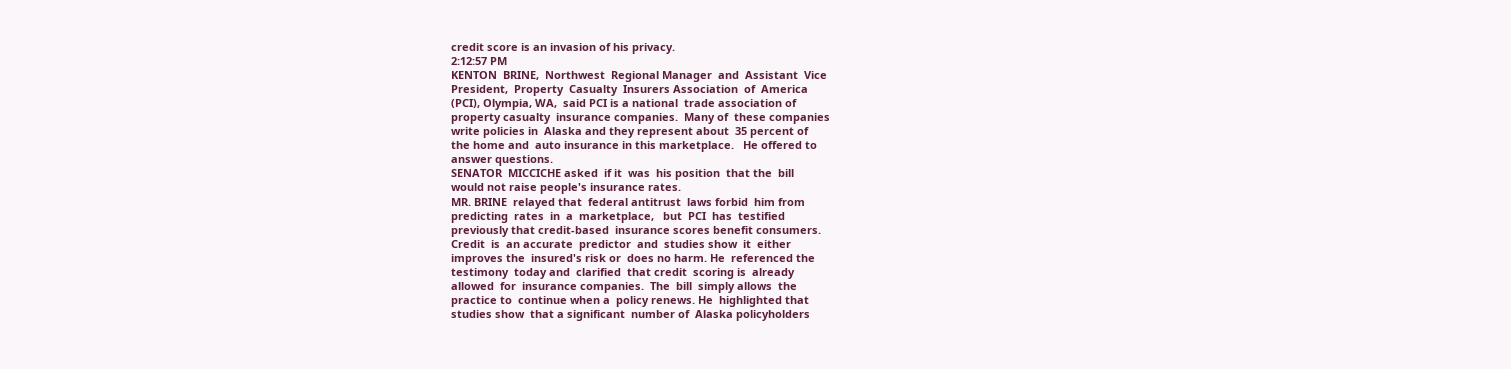credit score is an invasion of his privacy.
2:12:57 PM
KENTON  BRINE,  Northwest  Regional Manager  and  Assistant  Vice
President,  Property  Casualty  Insurers Association  of  America
(PCI), Olympia, WA,  said PCI is a national  trade association of
property casualty  insurance companies.  Many of  these companies
write policies in  Alaska and they represent about  35 percent of
the home and  auto insurance in this marketplace.   He offered to
answer questions.
SENATOR  MICCICHE asked  if it  was  his position  that the  bill
would not raise people's insurance rates.
MR. BRINE  relayed that  federal antitrust  laws forbid  him from
predicting  rates  in  a  marketplace,   but  PCI  has  testified
previously that credit-based  insurance scores benefit consumers.
Credit  is  an accurate  predictor  and  studies show  it  either
improves the  insured's risk or  does no harm. He  referenced the
testimony  today and  clarified  that credit  scoring is  already
allowed  for  insurance companies.  The  bill  simply allows  the
practice to  continue when a  policy renews. He  highlighted that
studies show  that a significant  number of  Alaska policyholders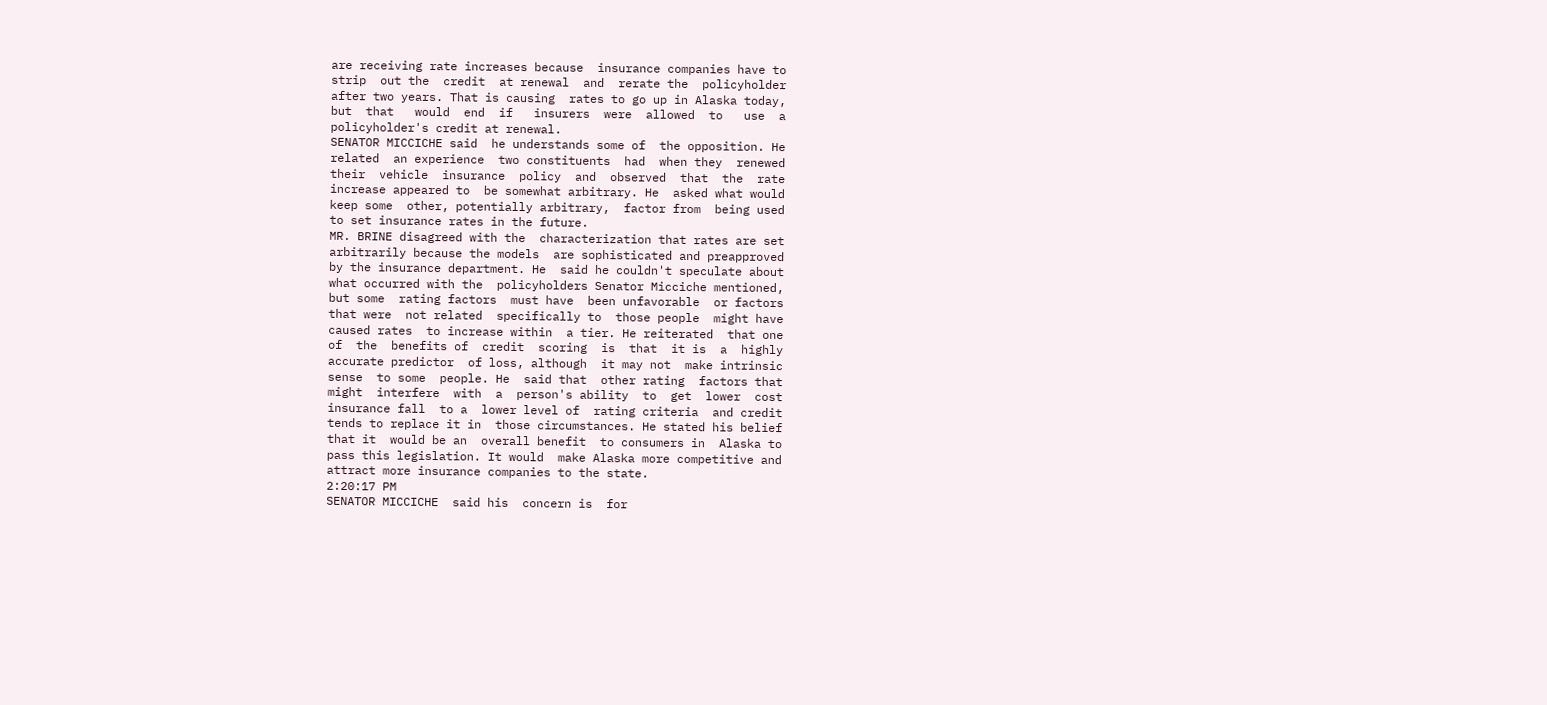are receiving rate increases because  insurance companies have to
strip  out the  credit  at renewal  and  rerate the  policyholder
after two years. That is causing  rates to go up in Alaska today,
but  that   would  end  if   insurers  were  allowed  to   use  a
policyholder's credit at renewal.
SENATOR MICCICHE said  he understands some of  the opposition. He
related  an experience  two constituents  had  when they  renewed
their  vehicle  insurance  policy  and  observed  that  the  rate
increase appeared to  be somewhat arbitrary. He  asked what would
keep some  other, potentially arbitrary,  factor from  being used
to set insurance rates in the future.
MR. BRINE disagreed with the  characterization that rates are set
arbitrarily because the models  are sophisticated and preapproved
by the insurance department. He  said he couldn't speculate about
what occurred with the  policyholders Senator Micciche mentioned,
but some  rating factors  must have  been unfavorable  or factors
that were  not related  specifically to  those people  might have
caused rates  to increase within  a tier. He reiterated  that one
of  the  benefits of  credit  scoring  is  that  it is  a  highly
accurate predictor  of loss, although  it may not  make intrinsic
sense  to some  people. He  said that  other rating  factors that
might  interfere  with  a  person's ability  to  get  lower  cost
insurance fall  to a  lower level of  rating criteria  and credit
tends to replace it in  those circumstances. He stated his belief
that it  would be an  overall benefit  to consumers in  Alaska to
pass this legislation. It would  make Alaska more competitive and
attract more insurance companies to the state.
2:20:17 PM
SENATOR MICCICHE  said his  concern is  for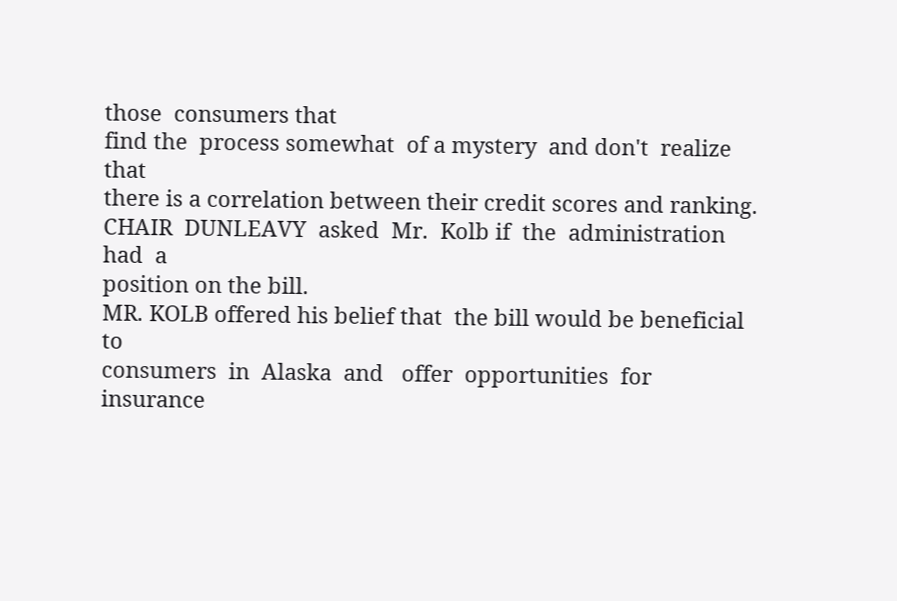those  consumers that
find the  process somewhat  of a mystery  and don't  realize that
there is a correlation between their credit scores and ranking.
CHAIR  DUNLEAVY  asked  Mr.  Kolb if  the  administration  had  a
position on the bill.
MR. KOLB offered his belief that  the bill would be beneficial to
consumers  in  Alaska  and   offer  opportunities  for  insurance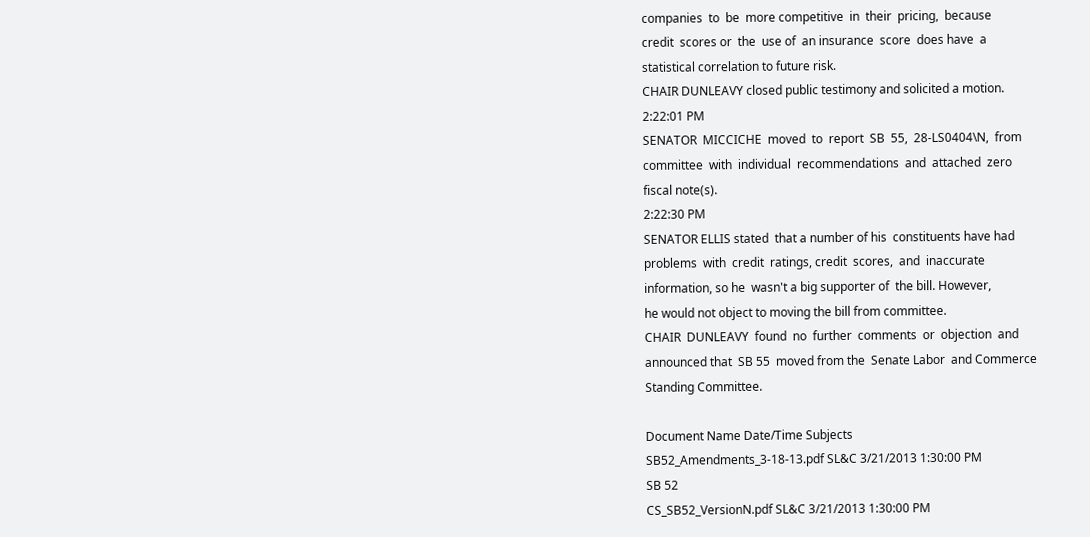companies  to  be  more competitive  in  their  pricing,  because
credit  scores or  the  use of  an insurance  score  does have  a
statistical correlation to future risk.
CHAIR DUNLEAVY closed public testimony and solicited a motion.
2:22:01 PM
SENATOR  MICCICHE  moved  to  report  SB  55,  28-LS0404\N,  from
committee  with  individual  recommendations  and  attached  zero
fiscal note(s).
2:22:30 PM
SENATOR ELLIS stated  that a number of his  constituents have had
problems  with  credit  ratings, credit  scores,  and  inaccurate
information, so he  wasn't a big supporter of  the bill. However,
he would not object to moving the bill from committee.
CHAIR  DUNLEAVY  found  no  further  comments  or  objection  and
announced that  SB 55  moved from the  Senate Labor  and Commerce
Standing Committee.

Document Name Date/Time Subjects
SB52_Amendments_3-18-13.pdf SL&C 3/21/2013 1:30:00 PM
SB 52
CS_SB52_VersionN.pdf SL&C 3/21/2013 1:30:00 PM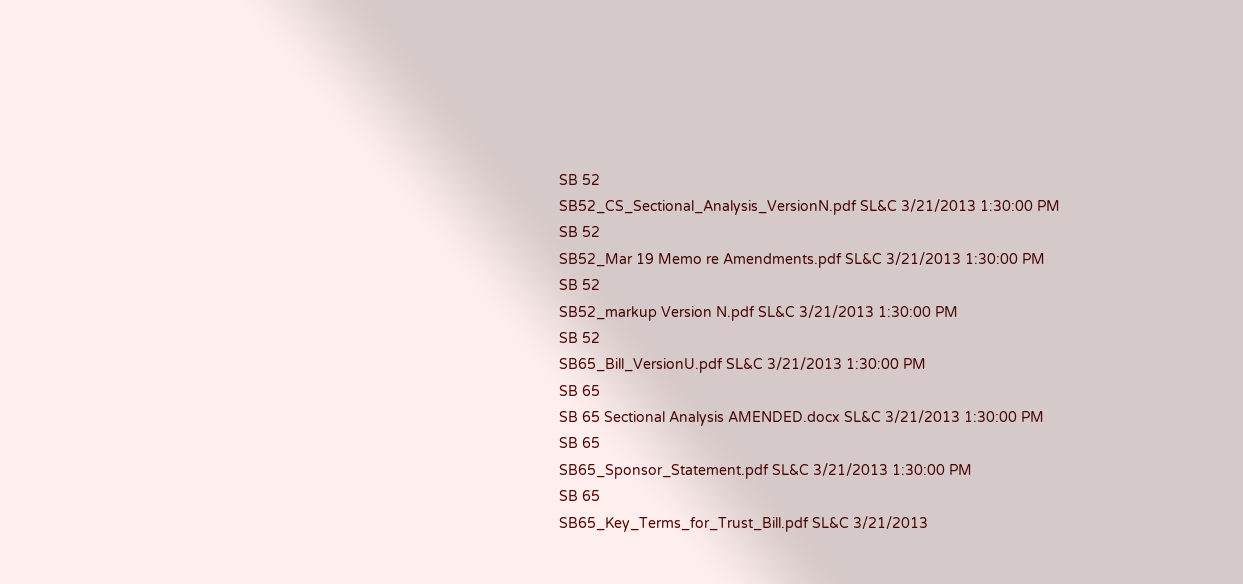SB 52
SB52_CS_Sectional_Analysis_VersionN.pdf SL&C 3/21/2013 1:30:00 PM
SB 52
SB52_Mar 19 Memo re Amendments.pdf SL&C 3/21/2013 1:30:00 PM
SB 52
SB52_markup Version N.pdf SL&C 3/21/2013 1:30:00 PM
SB 52
SB65_Bill_VersionU.pdf SL&C 3/21/2013 1:30:00 PM
SB 65
SB 65 Sectional Analysis AMENDED.docx SL&C 3/21/2013 1:30:00 PM
SB 65
SB65_Sponsor_Statement.pdf SL&C 3/21/2013 1:30:00 PM
SB 65
SB65_Key_Terms_for_Trust_Bill.pdf SL&C 3/21/2013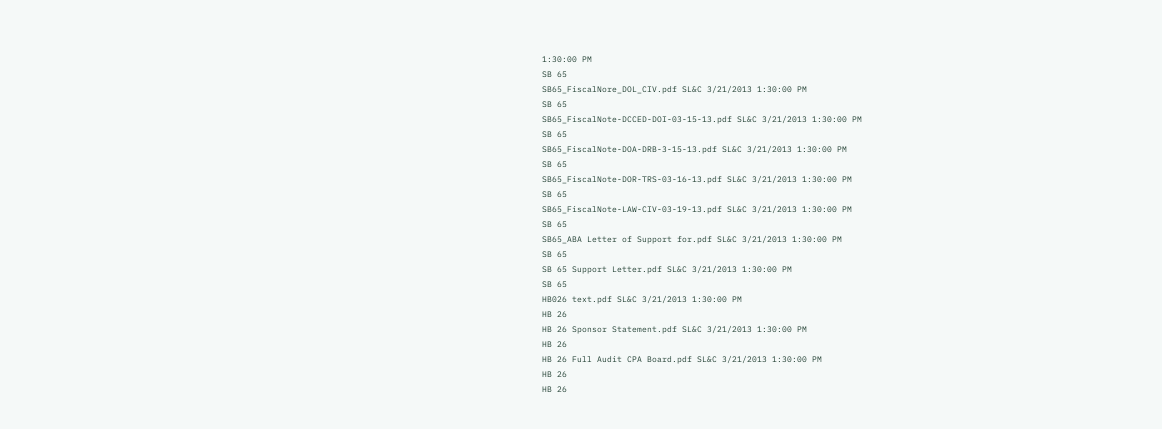1:30:00 PM
SB 65
SB65_FiscalNore_DOL_CIV.pdf SL&C 3/21/2013 1:30:00 PM
SB 65
SB65_FiscalNote-DCCED-DOI-03-15-13.pdf SL&C 3/21/2013 1:30:00 PM
SB 65
SB65_FiscalNote-DOA-DRB-3-15-13.pdf SL&C 3/21/2013 1:30:00 PM
SB 65
SB65_FiscalNote-DOR-TRS-03-16-13.pdf SL&C 3/21/2013 1:30:00 PM
SB 65
SB65_FiscalNote-LAW-CIV-03-19-13.pdf SL&C 3/21/2013 1:30:00 PM
SB 65
SB65_ABA Letter of Support for.pdf SL&C 3/21/2013 1:30:00 PM
SB 65
SB 65 Support Letter.pdf SL&C 3/21/2013 1:30:00 PM
SB 65
HB026 text.pdf SL&C 3/21/2013 1:30:00 PM
HB 26
HB 26 Sponsor Statement.pdf SL&C 3/21/2013 1:30:00 PM
HB 26
HB 26 Full Audit CPA Board.pdf SL&C 3/21/2013 1:30:00 PM
HB 26
HB 26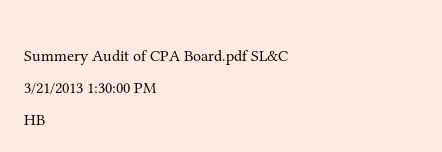Summery Audit of CPA Board.pdf SL&C 3/21/2013 1:30:00 PM
HB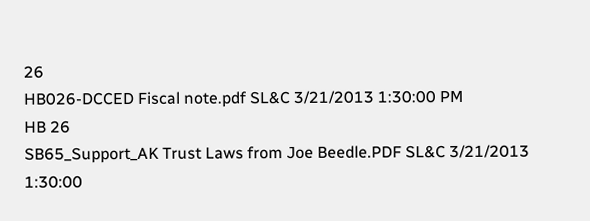26
HB026-DCCED Fiscal note.pdf SL&C 3/21/2013 1:30:00 PM
HB 26
SB65_Support_AK Trust Laws from Joe Beedle.PDF SL&C 3/21/2013 1:30:00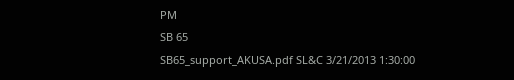PM
SB 65
SB65_support_AKUSA.pdf SL&C 3/21/2013 1:30:00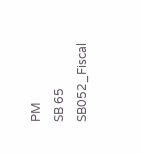PM
SB 65
SB052_Fiscal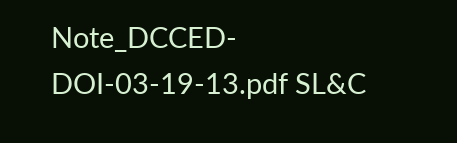Note_DCCED-DOI-03-19-13.pdf SL&C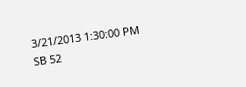3/21/2013 1:30:00 PM
SB 52